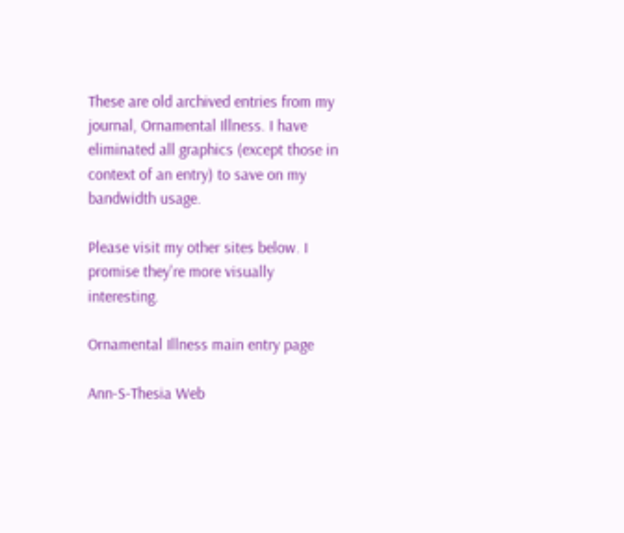These are old archived entries from my journal, Ornamental Illness. I have eliminated all graphics (except those in context of an entry) to save on my bandwidth usage.

Please visit my other sites below. I promise they're more visually interesting.

Ornamental Illness main entry page

Ann-S-Thesia Web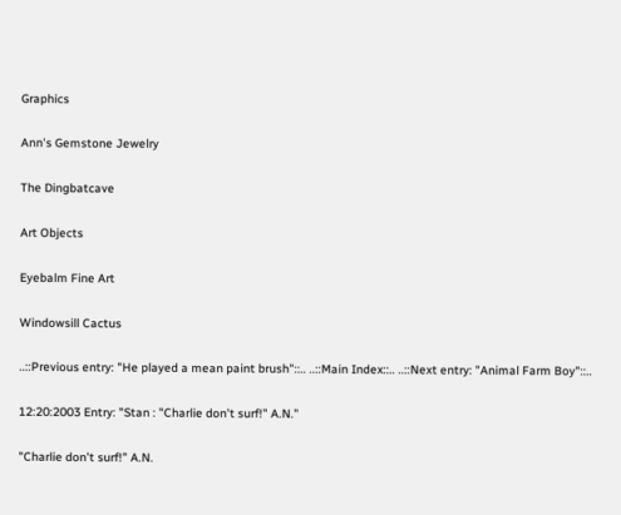Graphics

Ann's Gemstone Jewelry

The Dingbatcave

Art Objects

Eyebalm Fine Art

Windowsill Cactus

..::Previous entry: "He played a mean paint brush"::.. ..::Main Index::.. ..::Next entry: "Animal Farm Boy"::..

12:20:2003 Entry: "Stan : "Charlie don't surf!" A.N."

"Charlie don't surf!" A.N.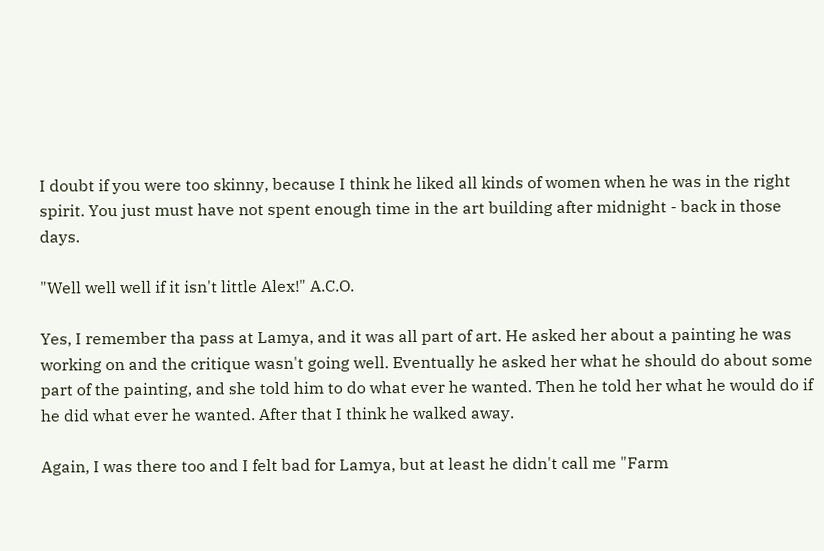I doubt if you were too skinny, because I think he liked all kinds of women when he was in the right spirit. You just must have not spent enough time in the art building after midnight - back in those days.

"Well well well if it isn't little Alex!" A.C.O.

Yes, I remember tha pass at Lamya, and it was all part of art. He asked her about a painting he was working on and the critique wasn't going well. Eventually he asked her what he should do about some part of the painting, and she told him to do what ever he wanted. Then he told her what he would do if he did what ever he wanted. After that I think he walked away.

Again, I was there too and I felt bad for Lamya, but at least he didn't call me "Farm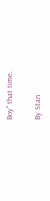Boy" that time.

By Stan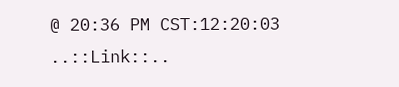@ 20:36 PM CST:12:20:03 ..::Link::..